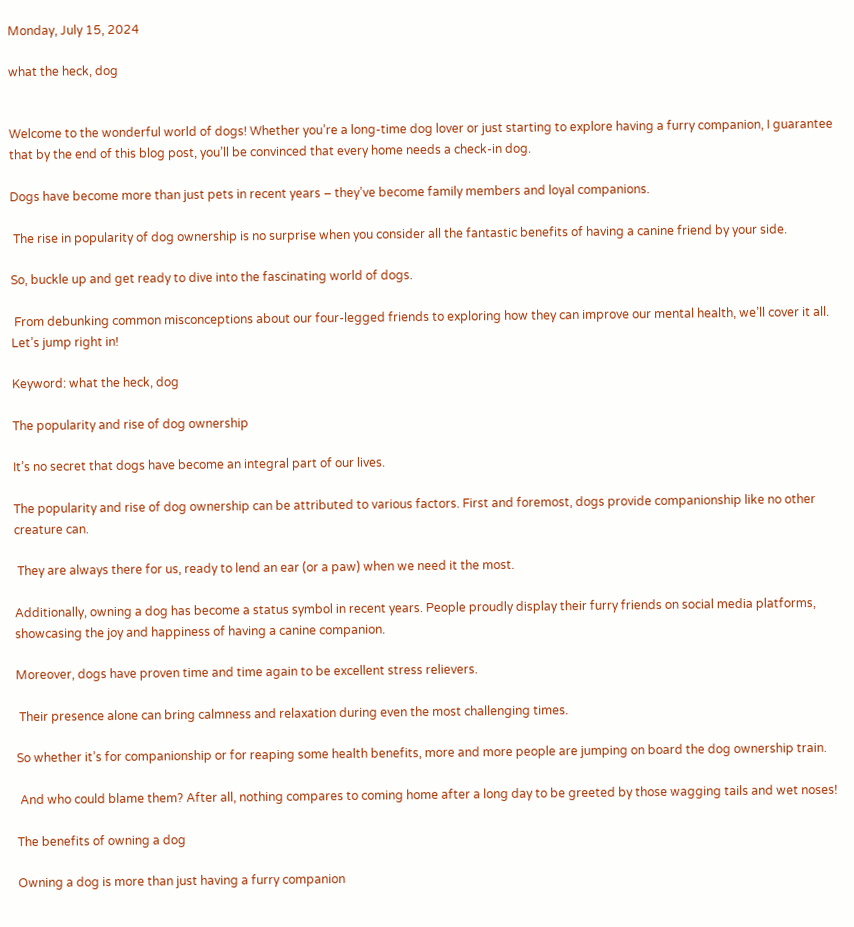Monday, July 15, 2024

what the heck, dog


Welcome to the wonderful world of dogs! Whether you’re a long-time dog lover or just starting to explore having a furry companion, I guarantee that by the end of this blog post, you’ll be convinced that every home needs a check-in dog.

Dogs have become more than just pets in recent years – they’ve become family members and loyal companions.

 The rise in popularity of dog ownership is no surprise when you consider all the fantastic benefits of having a canine friend by your side.

So, buckle up and get ready to dive into the fascinating world of dogs.

 From debunking common misconceptions about our four-legged friends to exploring how they can improve our mental health, we’ll cover it all. Let’s jump right in!

Keyword: what the heck, dog

The popularity and rise of dog ownership

It’s no secret that dogs have become an integral part of our lives.

The popularity and rise of dog ownership can be attributed to various factors. First and foremost, dogs provide companionship like no other creature can.

 They are always there for us, ready to lend an ear (or a paw) when we need it the most.

Additionally, owning a dog has become a status symbol in recent years. People proudly display their furry friends on social media platforms, showcasing the joy and happiness of having a canine companion.

Moreover, dogs have proven time and time again to be excellent stress relievers.

 Their presence alone can bring calmness and relaxation during even the most challenging times.

So whether it’s for companionship or for reaping some health benefits, more and more people are jumping on board the dog ownership train.

 And who could blame them? After all, nothing compares to coming home after a long day to be greeted by those wagging tails and wet noses!

The benefits of owning a dog

Owning a dog is more than just having a furry companion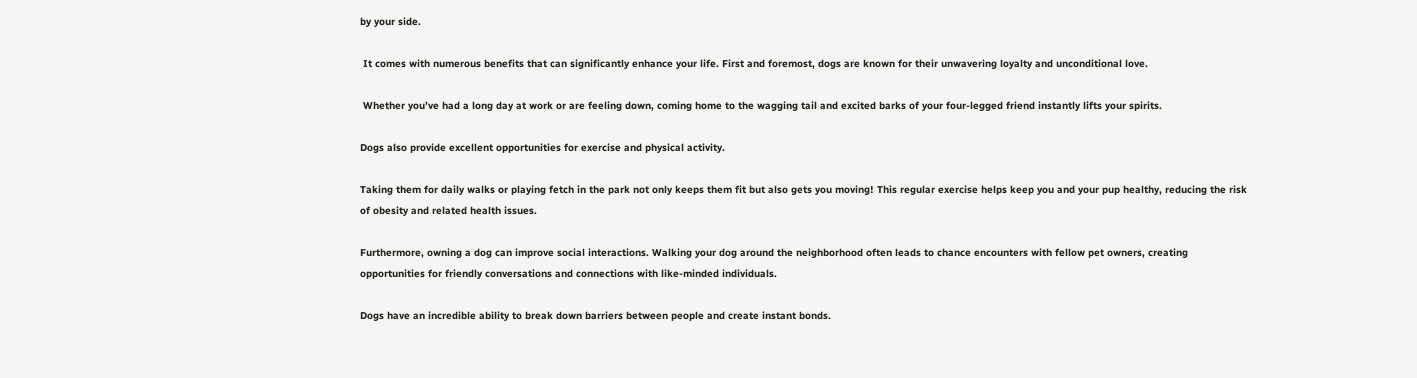by your side.

 It comes with numerous benefits that can significantly enhance your life. First and foremost, dogs are known for their unwavering loyalty and unconditional love.

 Whether you’ve had a long day at work or are feeling down, coming home to the wagging tail and excited barks of your four-legged friend instantly lifts your spirits.

Dogs also provide excellent opportunities for exercise and physical activity.

Taking them for daily walks or playing fetch in the park not only keeps them fit but also gets you moving! This regular exercise helps keep you and your pup healthy, reducing the risk of obesity and related health issues.

Furthermore, owning a dog can improve social interactions. Walking your dog around the neighborhood often leads to chance encounters with fellow pet owners, creating opportunities for friendly conversations and connections with like-minded individuals.

Dogs have an incredible ability to break down barriers between people and create instant bonds.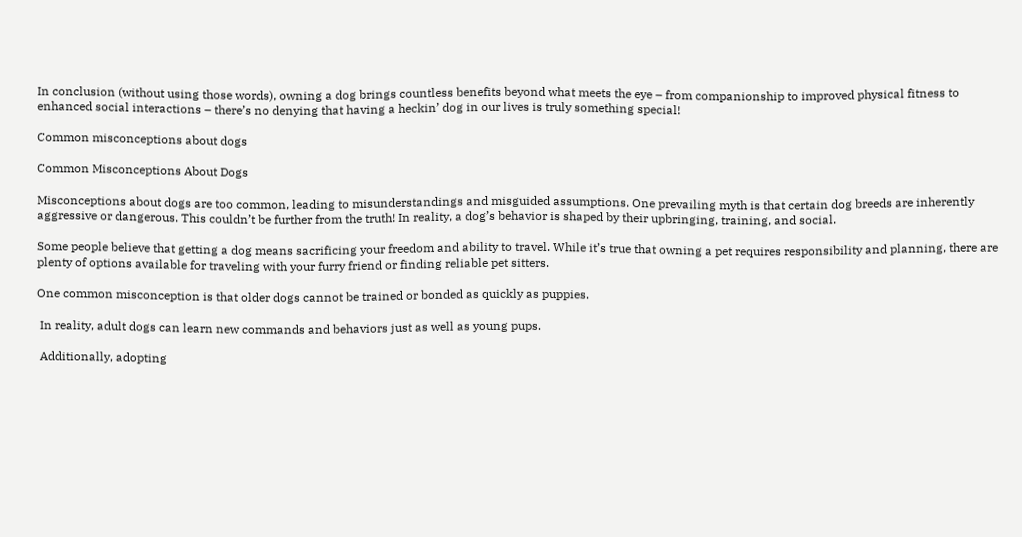In conclusion (without using those words), owning a dog brings countless benefits beyond what meets the eye – from companionship to improved physical fitness to enhanced social interactions – there’s no denying that having a heckin’ dog in our lives is truly something special!

Common misconceptions about dogs

Common Misconceptions About Dogs

Misconceptions about dogs are too common, leading to misunderstandings and misguided assumptions. One prevailing myth is that certain dog breeds are inherently aggressive or dangerous. This couldn’t be further from the truth! In reality, a dog’s behavior is shaped by their upbringing, training, and social.

Some people believe that getting a dog means sacrificing your freedom and ability to travel. While it’s true that owning a pet requires responsibility and planning, there are plenty of options available for traveling with your furry friend or finding reliable pet sitters.

One common misconception is that older dogs cannot be trained or bonded as quickly as puppies.

 In reality, adult dogs can learn new commands and behaviors just as well as young pups.

 Additionally, adopting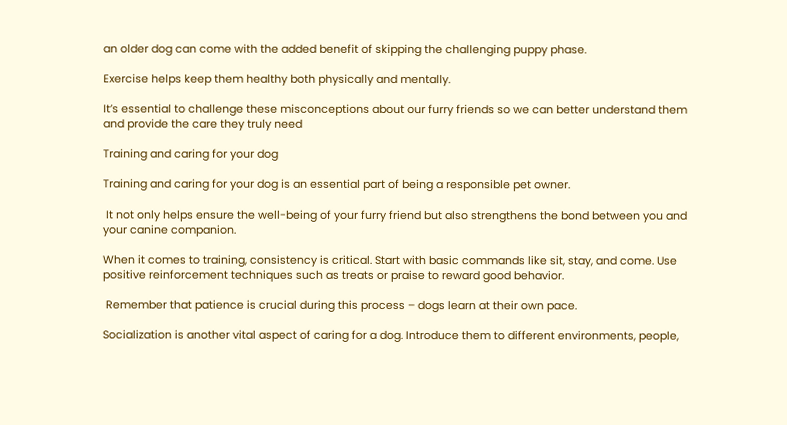an older dog can come with the added benefit of skipping the challenging puppy phase.

Exercise helps keep them healthy both physically and mentally.

It’s essential to challenge these misconceptions about our furry friends so we can better understand them and provide the care they truly need

Training and caring for your dog

Training and caring for your dog is an essential part of being a responsible pet owner.

 It not only helps ensure the well-being of your furry friend but also strengthens the bond between you and your canine companion.

When it comes to training, consistency is critical. Start with basic commands like sit, stay, and come. Use positive reinforcement techniques such as treats or praise to reward good behavior.

 Remember that patience is crucial during this process – dogs learn at their own pace.

Socialization is another vital aspect of caring for a dog. Introduce them to different environments, people,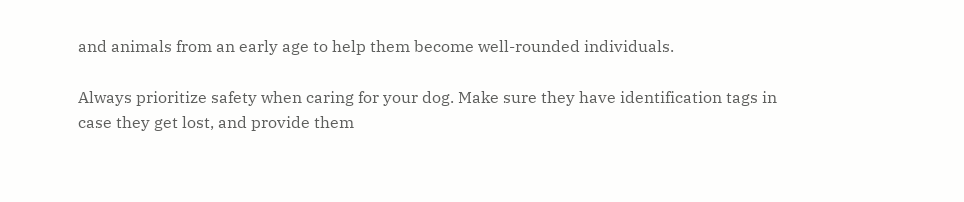and animals from an early age to help them become well-rounded individuals.

Always prioritize safety when caring for your dog. Make sure they have identification tags in case they get lost, and provide them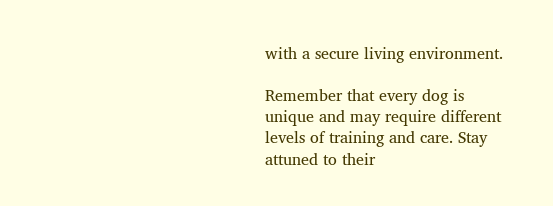with a secure living environment.

Remember that every dog is unique and may require different levels of training and care. Stay attuned to their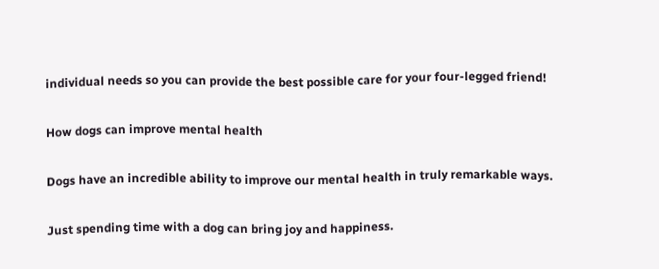individual needs so you can provide the best possible care for your four-legged friend!

How dogs can improve mental health

Dogs have an incredible ability to improve our mental health in truly remarkable ways.

Just spending time with a dog can bring joy and happiness.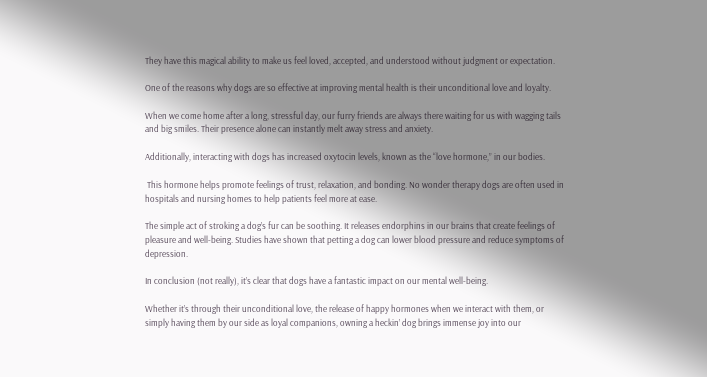They have this magical ability to make us feel loved, accepted, and understood without judgment or expectation.

One of the reasons why dogs are so effective at improving mental health is their unconditional love and loyalty.

When we come home after a long, stressful day, our furry friends are always there waiting for us with wagging tails and big smiles. Their presence alone can instantly melt away stress and anxiety.

Additionally, interacting with dogs has increased oxytocin levels, known as the “love hormone,” in our bodies.

 This hormone helps promote feelings of trust, relaxation, and bonding. No wonder therapy dogs are often used in hospitals and nursing homes to help patients feel more at ease.

The simple act of stroking a dog’s fur can be soothing. It releases endorphins in our brains that create feelings of pleasure and well-being. Studies have shown that petting a dog can lower blood pressure and reduce symptoms of depression.

In conclusion (not really), it’s clear that dogs have a fantastic impact on our mental well-being.

Whether it’s through their unconditional love, the release of happy hormones when we interact with them, or simply having them by our side as loyal companions, owning a heckin’ dog brings immense joy into our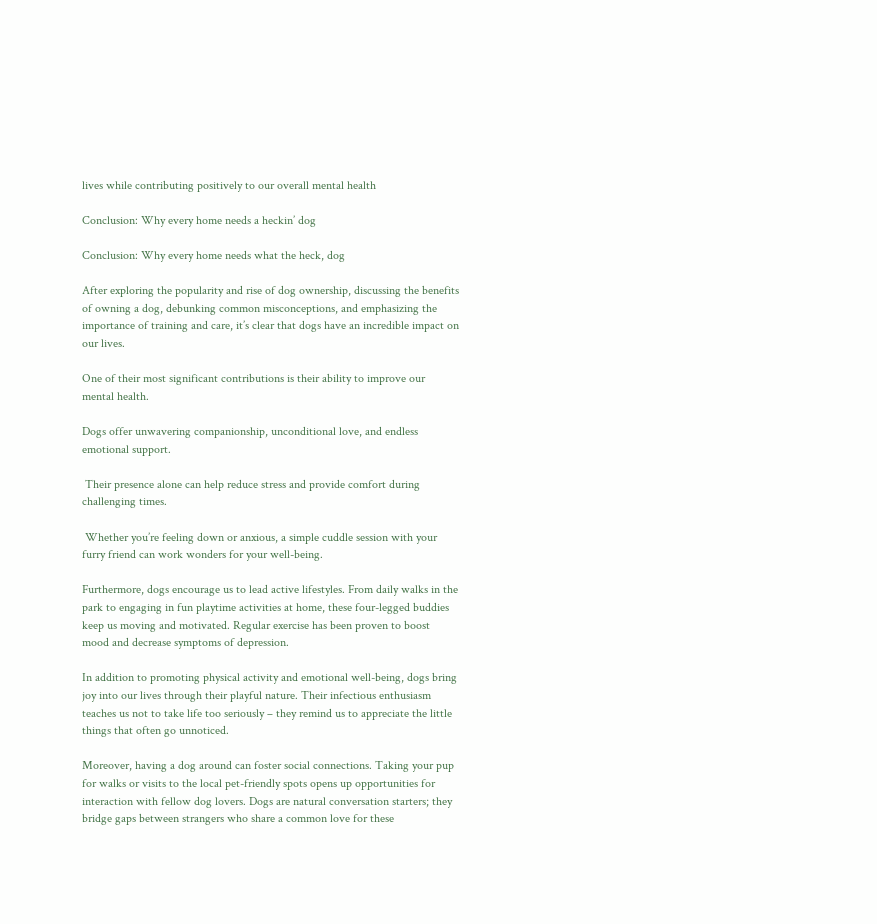lives while contributing positively to our overall mental health

Conclusion: Why every home needs a heckin’ dog

Conclusion: Why every home needs what the heck, dog

After exploring the popularity and rise of dog ownership, discussing the benefits of owning a dog, debunking common misconceptions, and emphasizing the importance of training and care, it’s clear that dogs have an incredible impact on our lives.

One of their most significant contributions is their ability to improve our mental health.

Dogs offer unwavering companionship, unconditional love, and endless emotional support.

 Their presence alone can help reduce stress and provide comfort during challenging times.

 Whether you’re feeling down or anxious, a simple cuddle session with your furry friend can work wonders for your well-being.

Furthermore, dogs encourage us to lead active lifestyles. From daily walks in the park to engaging in fun playtime activities at home, these four-legged buddies keep us moving and motivated. Regular exercise has been proven to boost mood and decrease symptoms of depression.

In addition to promoting physical activity and emotional well-being, dogs bring joy into our lives through their playful nature. Their infectious enthusiasm teaches us not to take life too seriously – they remind us to appreciate the little things that often go unnoticed.

Moreover, having a dog around can foster social connections. Taking your pup for walks or visits to the local pet-friendly spots opens up opportunities for interaction with fellow dog lovers. Dogs are natural conversation starters; they bridge gaps between strangers who share a common love for these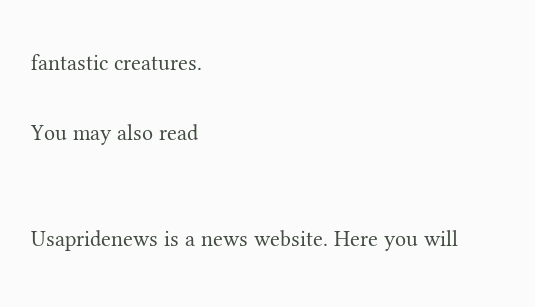fantastic creatures.

You may also read


Usapridenews is a news website. Here you will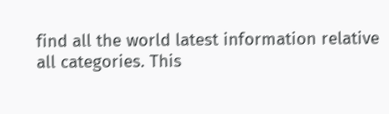find all the world latest information relative all categories. This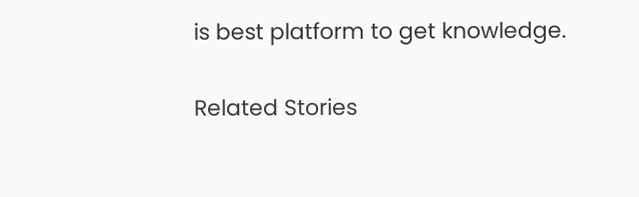is best platform to get knowledge.

Related Stories